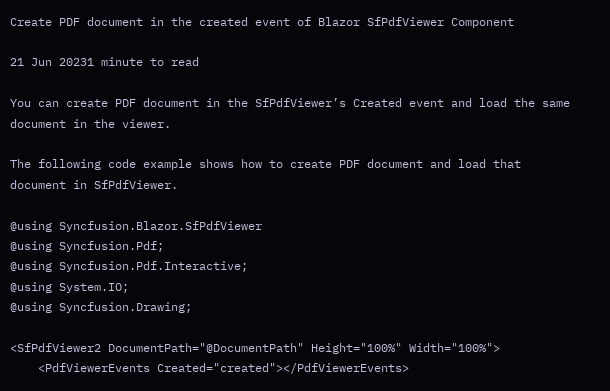Create PDF document in the created event of Blazor SfPdfViewer Component

21 Jun 20231 minute to read

You can create PDF document in the SfPdfViewer’s Created event and load the same document in the viewer.

The following code example shows how to create PDF document and load that document in SfPdfViewer.

@using Syncfusion.Blazor.SfPdfViewer
@using Syncfusion.Pdf;
@using Syncfusion.Pdf.Interactive;
@using System.IO;
@using Syncfusion.Drawing;

<SfPdfViewer2 DocumentPath="@DocumentPath" Height="100%" Width="100%">
    <PdfViewerEvents Created="created"></PdfViewerEvents>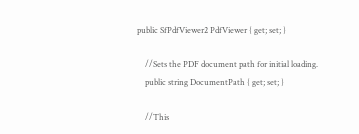public SfPdfViewer2 PdfViewer { get; set; }

    //Sets the PDF document path for initial loading.
    public string DocumentPath { get; set; }

    //This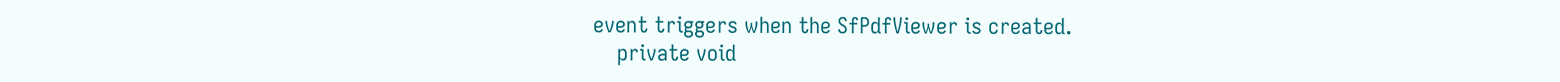event triggers when the SfPdfViewer is created.
    private void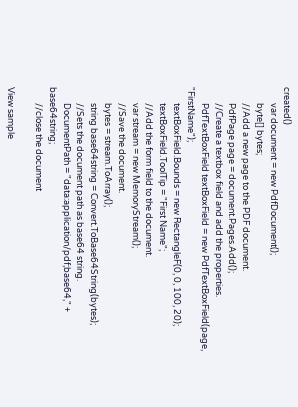created()
        var document = new PdfDocument();
        byte[] bytes;
        //Add a new page to the PDF document.
        PdfPage page = document.Pages.Add();
        //Create a textbox field and add the properties.
        PdfTextBoxField textBoxField = new PdfTextBoxField(page, "FirstName");
        textBoxField.Bounds = new RectangleF(0, 0, 100, 20);
        textBoxField.ToolTip = "First Name";
        //Add the form field to the document.
        var stream = new MemoryStream();
        //Save the document.
        bytes = stream.ToArray();
        string base64string = Convert.ToBase64String(bytes);
        //Sets the document path as base64 string.
        DocumentPath = "data:application/pdf;base64," + base64string;
        //close the document

View sample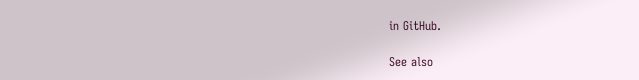in GitHub.

See also